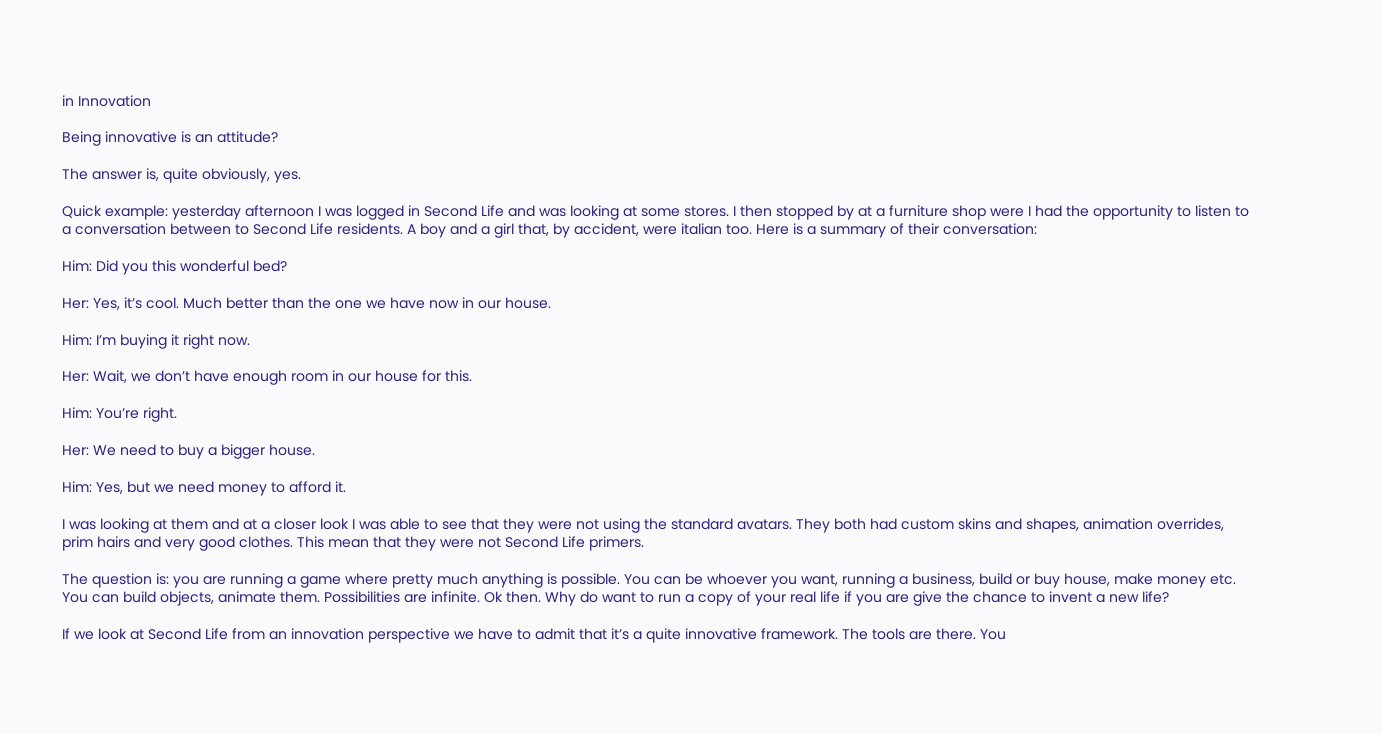in Innovation

Being innovative is an attitude?

The answer is, quite obviously, yes.

Quick example: yesterday afternoon I was logged in Second Life and was looking at some stores. I then stopped by at a furniture shop were I had the opportunity to listen to a conversation between to Second Life residents. A boy and a girl that, by accident, were italian too. Here is a summary of their conversation:

Him: Did you this wonderful bed?

Her: Yes, it’s cool. Much better than the one we have now in our house.

Him: I’m buying it right now.

Her: Wait, we don’t have enough room in our house for this.

Him: You’re right.

Her: We need to buy a bigger house.

Him: Yes, but we need money to afford it.

I was looking at them and at a closer look I was able to see that they were not using the standard avatars. They both had custom skins and shapes, animation overrides, prim hairs and very good clothes. This mean that they were not Second Life primers.

The question is: you are running a game where pretty much anything is possible. You can be whoever you want, running a business, build or buy house, make money etc. You can build objects, animate them. Possibilities are infinite. Ok then. Why do want to run a copy of your real life if you are give the chance to invent a new life?

If we look at Second Life from an innovation perspective we have to admit that it’s a quite innovative framework. The tools are there. You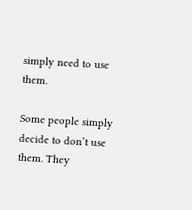simply need to use them.

Some people simply decide to don’t use them. They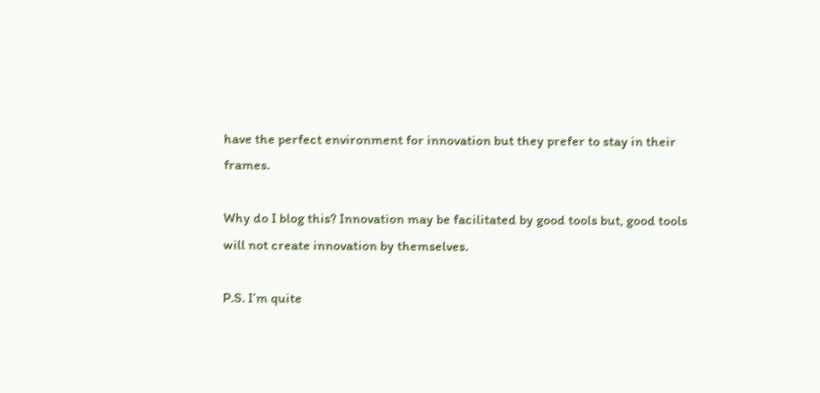have the perfect environment for innovation but they prefer to stay in their frames.

Why do I blog this? Innovation may be facilitated by good tools but, good tools will not create innovation by themselves.

P.S. I’m quite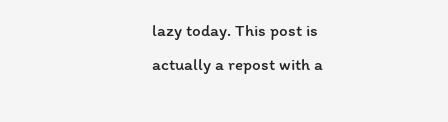lazy today. This post is actually a repost with a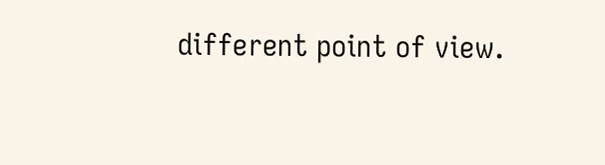different point of view.